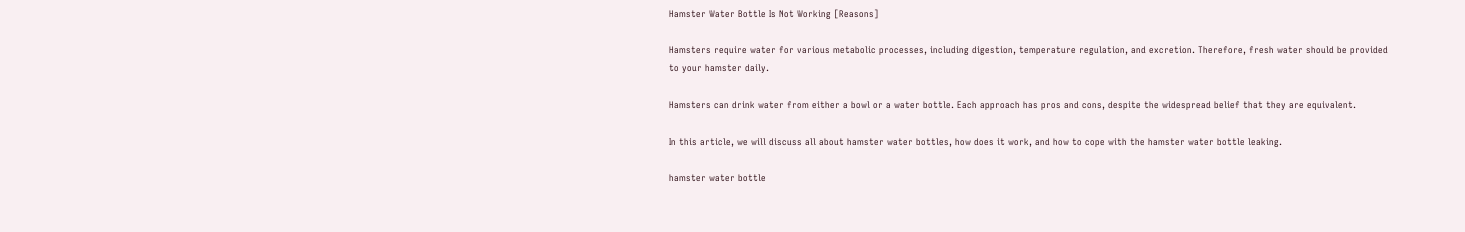Hamster Water Bottle Is Not Working [Reasons]

Hamsters require water for various metabolic processes, including digestion, temperature regulation, and excretion. Therefore, fresh water should be provided to your hamster daily.

Hamsters can drink water from either a bowl or a water bottle. Each approach has pros and cons, despite the widespread belief that they are equivalent.

In this article, we will discuss all about hamster water bottles, how does it work, and how to cope with the hamster water bottle leaking.

hamster water bottle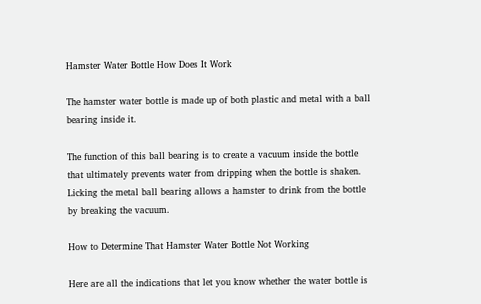Hamster Water Bottle How Does It Work

The hamster water bottle is made up of both plastic and metal with a ball bearing inside it.

The function of this ball bearing is to create a vacuum inside the bottle that ultimately prevents water from dripping when the bottle is shaken. Licking the metal ball bearing allows a hamster to drink from the bottle by breaking the vacuum.

How to Determine That Hamster Water Bottle Not Working

Here are all the indications that let you know whether the water bottle is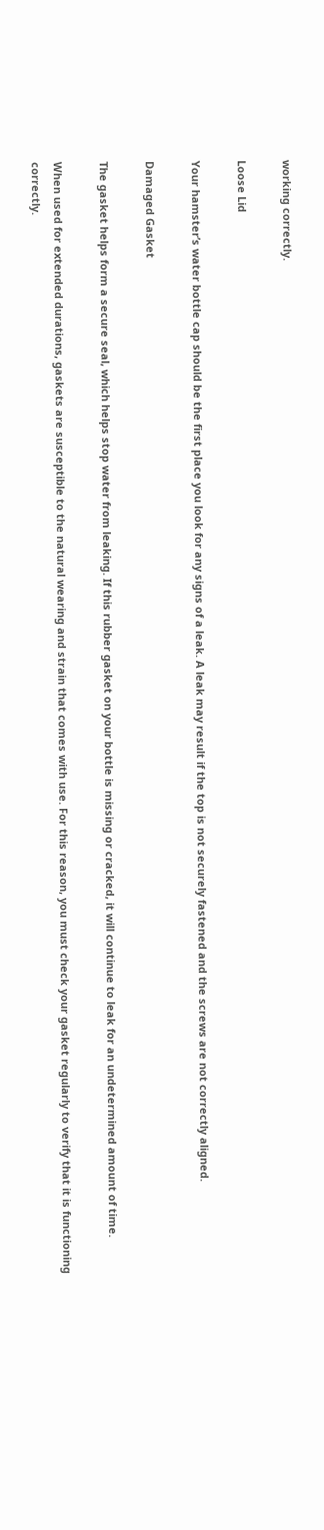working correctly.

Loose Lid

Your hamster’s water bottle cap should be the first place you look for any signs of a leak. A leak may result if the top is not securely fastened and the screws are not correctly aligned.

Damaged Gasket

The gasket helps form a secure seal, which helps stop water from leaking. If this rubber gasket on your bottle is missing or cracked, it will continue to leak for an undetermined amount of time.

When used for extended durations, gaskets are susceptible to the natural wearing and strain that comes with use. For this reason, you must check your gasket regularly to verify that it is functioning correctly.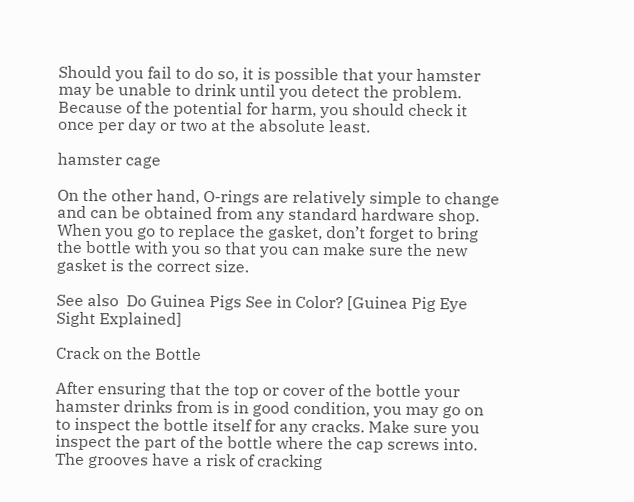Should you fail to do so, it is possible that your hamster may be unable to drink until you detect the problem. Because of the potential for harm, you should check it once per day or two at the absolute least.

hamster cage

On the other hand, O-rings are relatively simple to change and can be obtained from any standard hardware shop. When you go to replace the gasket, don’t forget to bring the bottle with you so that you can make sure the new gasket is the correct size.

See also  Do Guinea Pigs See in Color? [Guinea Pig Eye Sight Explained]

Crack on the Bottle

After ensuring that the top or cover of the bottle your hamster drinks from is in good condition, you may go on to inspect the bottle itself for any cracks. Make sure you inspect the part of the bottle where the cap screws into. The grooves have a risk of cracking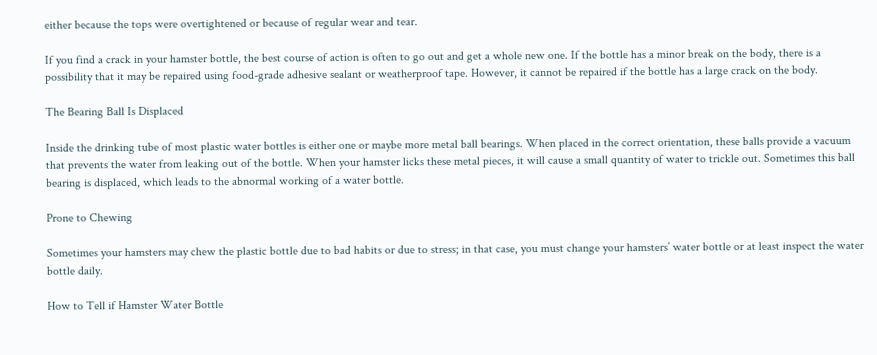either because the tops were overtightened or because of regular wear and tear.

If you find a crack in your hamster bottle, the best course of action is often to go out and get a whole new one. If the bottle has a minor break on the body, there is a possibility that it may be repaired using food-grade adhesive sealant or weatherproof tape. However, it cannot be repaired if the bottle has a large crack on the body.

The Bearing Ball Is Displaced

Inside the drinking tube of most plastic water bottles is either one or maybe more metal ball bearings. When placed in the correct orientation, these balls provide a vacuum that prevents the water from leaking out of the bottle. When your hamster licks these metal pieces, it will cause a small quantity of water to trickle out. Sometimes this ball bearing is displaced, which leads to the abnormal working of a water bottle.

Prone to Chewing

Sometimes your hamsters may chew the plastic bottle due to bad habits or due to stress; in that case, you must change your hamsters’ water bottle or at least inspect the water bottle daily.

How to Tell if Hamster Water Bottle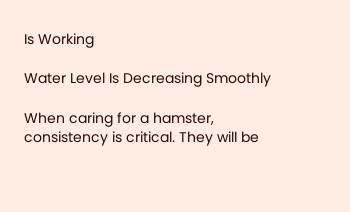Is Working

Water Level Is Decreasing Smoothly

When caring for a hamster, consistency is critical. They will be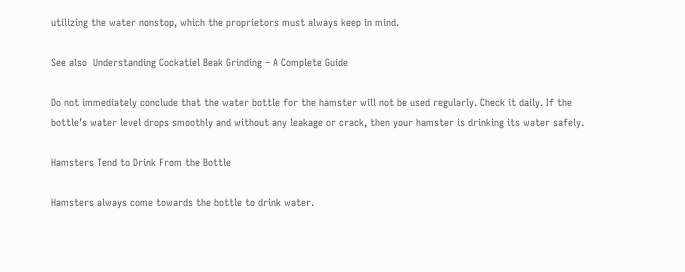utilizing the water nonstop, which the proprietors must always keep in mind.

See also  Understanding Cockatiel Beak Grinding – A Complete Guide

Do not immediately conclude that the water bottle for the hamster will not be used regularly. Check it daily. If the bottle’s water level drops smoothly and without any leakage or crack, then your hamster is drinking its water safely.

Hamsters Tend to Drink From the Bottle

Hamsters always come towards the bottle to drink water.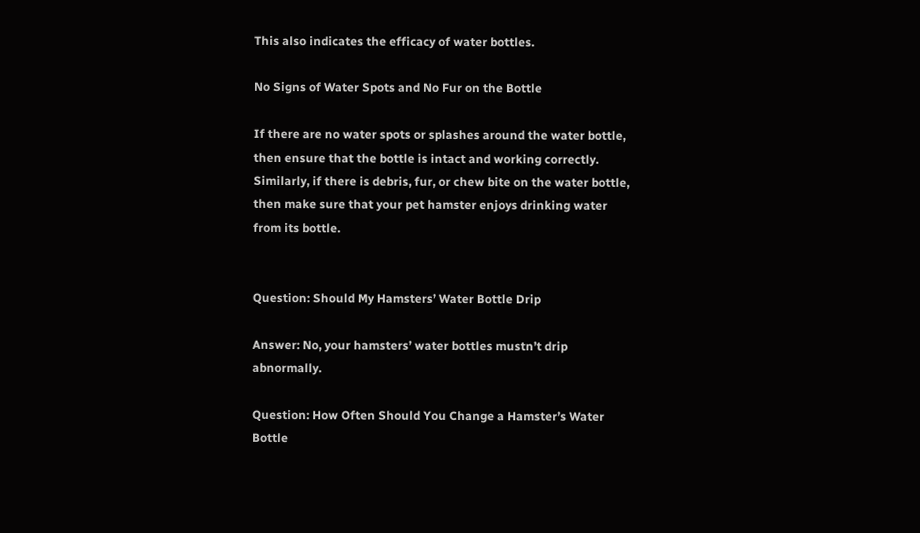This also indicates the efficacy of water bottles.

No Signs of Water Spots and No Fur on the Bottle

If there are no water spots or splashes around the water bottle, then ensure that the bottle is intact and working correctly. Similarly, if there is debris, fur, or chew bite on the water bottle, then make sure that your pet hamster enjoys drinking water from its bottle.


Question: Should My Hamsters’ Water Bottle Drip

Answer: No, your hamsters’ water bottles mustn’t drip abnormally.

Question: How Often Should You Change a Hamster’s Water Bottle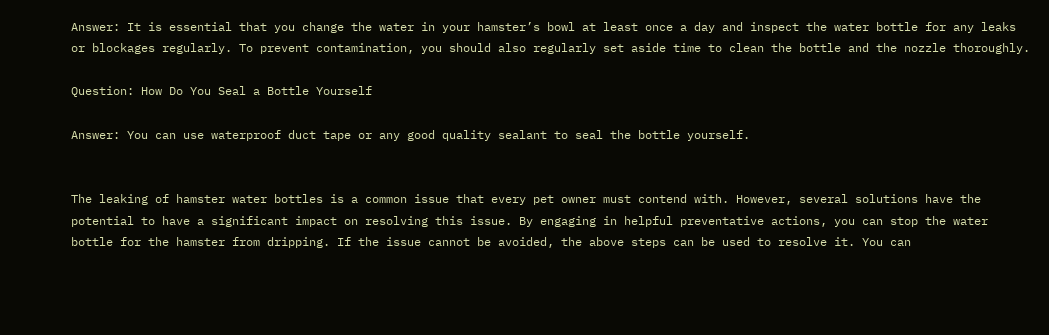Answer: It is essential that you change the water in your hamster’s bowl at least once a day and inspect the water bottle for any leaks or blockages regularly. To prevent contamination, you should also regularly set aside time to clean the bottle and the nozzle thoroughly.

Question: How Do You Seal a Bottle Yourself

Answer: You can use waterproof duct tape or any good quality sealant to seal the bottle yourself.


The leaking of hamster water bottles is a common issue that every pet owner must contend with. However, several solutions have the potential to have a significant impact on resolving this issue. By engaging in helpful preventative actions, you can stop the water bottle for the hamster from dripping. If the issue cannot be avoided, the above steps can be used to resolve it. You can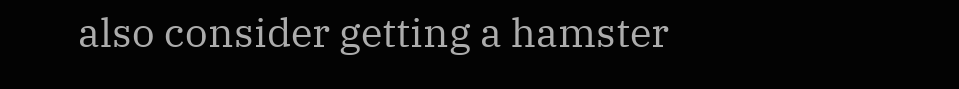also consider getting a hamster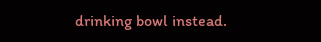drinking bowl instead.